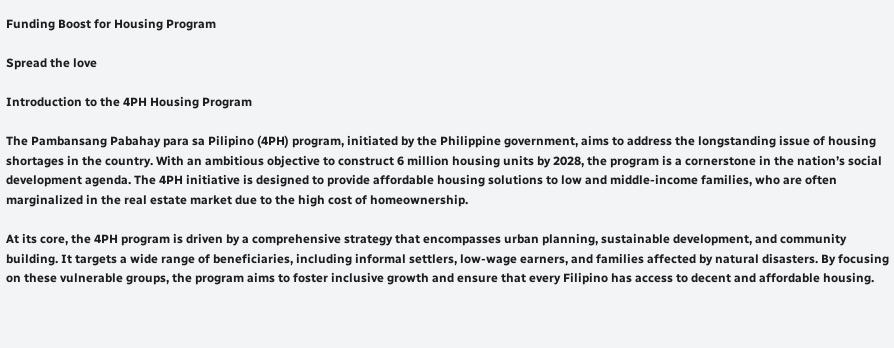Funding Boost for Housing Program

Spread the love

Introduction to the 4PH Housing Program

The Pambansang Pabahay para sa Pilipino (4PH) program, initiated by the Philippine government, aims to address the longstanding issue of housing shortages in the country. With an ambitious objective to construct 6 million housing units by 2028, the program is a cornerstone in the nation’s social development agenda. The 4PH initiative is designed to provide affordable housing solutions to low and middle-income families, who are often marginalized in the real estate market due to the high cost of homeownership.

At its core, the 4PH program is driven by a comprehensive strategy that encompasses urban planning, sustainable development, and community building. It targets a wide range of beneficiaries, including informal settlers, low-wage earners, and families affected by natural disasters. By focusing on these vulnerable groups, the program aims to foster inclusive growth and ensure that every Filipino has access to decent and affordable housing.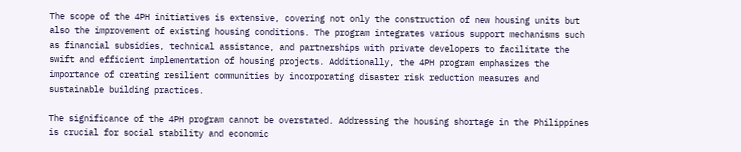The scope of the 4PH initiatives is extensive, covering not only the construction of new housing units but also the improvement of existing housing conditions. The program integrates various support mechanisms such as financial subsidies, technical assistance, and partnerships with private developers to facilitate the swift and efficient implementation of housing projects. Additionally, the 4PH program emphasizes the importance of creating resilient communities by incorporating disaster risk reduction measures and sustainable building practices.

The significance of the 4PH program cannot be overstated. Addressing the housing shortage in the Philippines is crucial for social stability and economic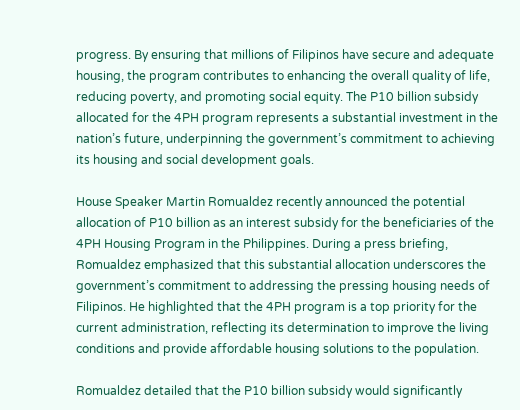progress. By ensuring that millions of Filipinos have secure and adequate housing, the program contributes to enhancing the overall quality of life, reducing poverty, and promoting social equity. The P10 billion subsidy allocated for the 4PH program represents a substantial investment in the nation’s future, underpinning the government’s commitment to achieving its housing and social development goals.

House Speaker Martin Romualdez recently announced the potential allocation of P10 billion as an interest subsidy for the beneficiaries of the 4PH Housing Program in the Philippines. During a press briefing, Romualdez emphasized that this substantial allocation underscores the government’s commitment to addressing the pressing housing needs of Filipinos. He highlighted that the 4PH program is a top priority for the current administration, reflecting its determination to improve the living conditions and provide affordable housing solutions to the population.

Romualdez detailed that the P10 billion subsidy would significantly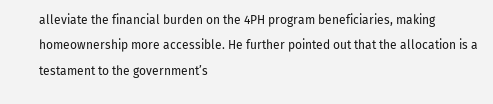alleviate the financial burden on the 4PH program beneficiaries, making homeownership more accessible. He further pointed out that the allocation is a testament to the government’s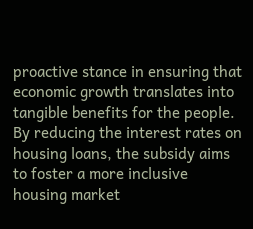proactive stance in ensuring that economic growth translates into tangible benefits for the people. By reducing the interest rates on housing loans, the subsidy aims to foster a more inclusive housing market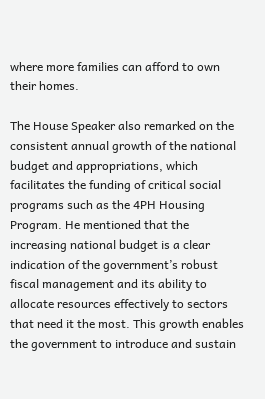where more families can afford to own their homes.

The House Speaker also remarked on the consistent annual growth of the national budget and appropriations, which facilitates the funding of critical social programs such as the 4PH Housing Program. He mentioned that the increasing national budget is a clear indication of the government’s robust fiscal management and its ability to allocate resources effectively to sectors that need it the most. This growth enables the government to introduce and sustain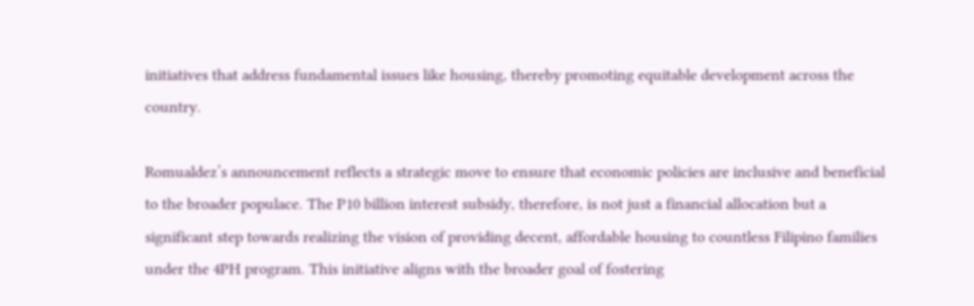initiatives that address fundamental issues like housing, thereby promoting equitable development across the country.

Romualdez’s announcement reflects a strategic move to ensure that economic policies are inclusive and beneficial to the broader populace. The P10 billion interest subsidy, therefore, is not just a financial allocation but a significant step towards realizing the vision of providing decent, affordable housing to countless Filipino families under the 4PH program. This initiative aligns with the broader goal of fostering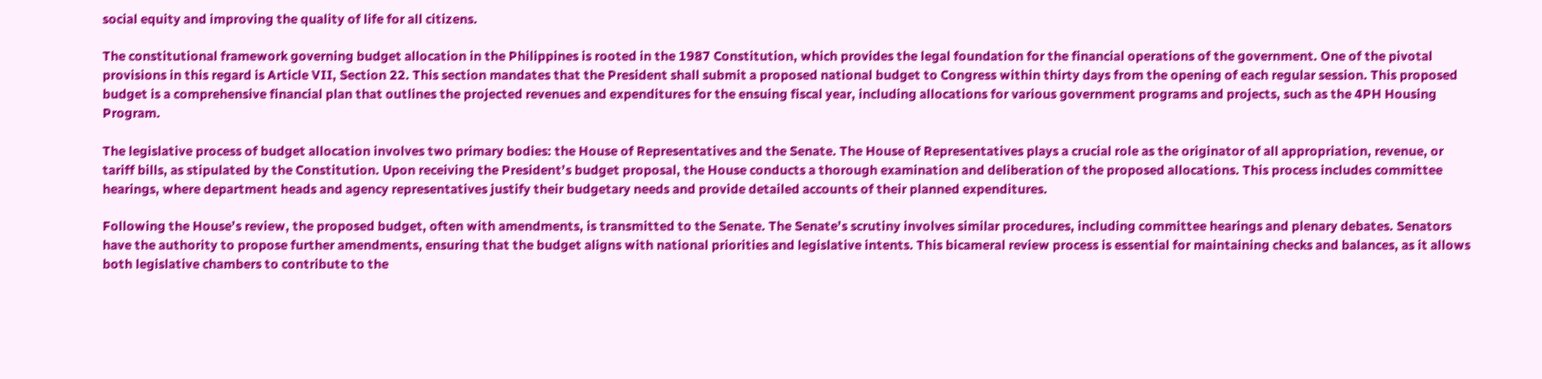social equity and improving the quality of life for all citizens.

The constitutional framework governing budget allocation in the Philippines is rooted in the 1987 Constitution, which provides the legal foundation for the financial operations of the government. One of the pivotal provisions in this regard is Article VII, Section 22. This section mandates that the President shall submit a proposed national budget to Congress within thirty days from the opening of each regular session. This proposed budget is a comprehensive financial plan that outlines the projected revenues and expenditures for the ensuing fiscal year, including allocations for various government programs and projects, such as the 4PH Housing Program.

The legislative process of budget allocation involves two primary bodies: the House of Representatives and the Senate. The House of Representatives plays a crucial role as the originator of all appropriation, revenue, or tariff bills, as stipulated by the Constitution. Upon receiving the President’s budget proposal, the House conducts a thorough examination and deliberation of the proposed allocations. This process includes committee hearings, where department heads and agency representatives justify their budgetary needs and provide detailed accounts of their planned expenditures.

Following the House’s review, the proposed budget, often with amendments, is transmitted to the Senate. The Senate’s scrutiny involves similar procedures, including committee hearings and plenary debates. Senators have the authority to propose further amendments, ensuring that the budget aligns with national priorities and legislative intents. This bicameral review process is essential for maintaining checks and balances, as it allows both legislative chambers to contribute to the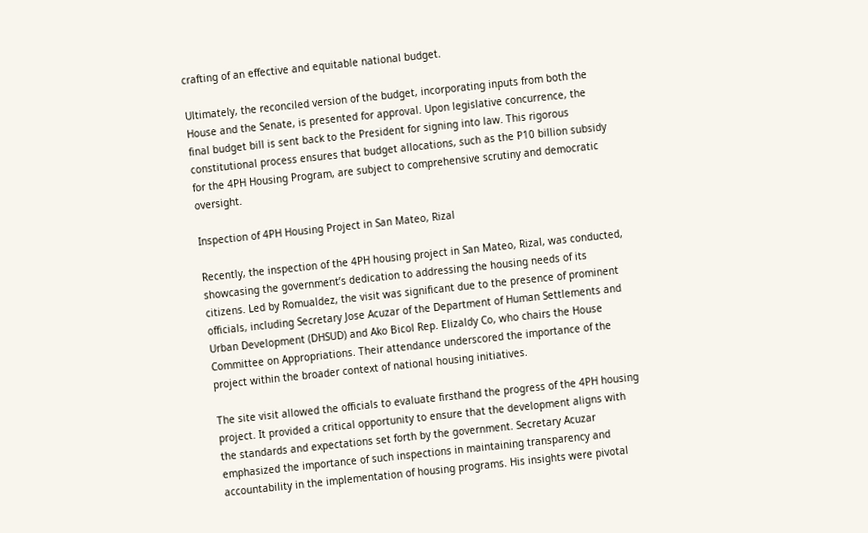crafting of an effective and equitable national budget.

Ultimately, the reconciled version of the budget, incorporating inputs from both the House and the Senate, is presented for approval. Upon legislative concurrence, the final budget bill is sent back to the President for signing into law. This rigorous constitutional process ensures that budget allocations, such as the P10 billion subsidy for the 4PH Housing Program, are subject to comprehensive scrutiny and democratic oversight.

Inspection of 4PH Housing Project in San Mateo, Rizal

Recently, the inspection of the 4PH housing project in San Mateo, Rizal, was conducted, showcasing the government’s dedication to addressing the housing needs of its citizens. Led by Romualdez, the visit was significant due to the presence of prominent officials, including Secretary Jose Acuzar of the Department of Human Settlements and Urban Development (DHSUD) and Ako Bicol Rep. Elizaldy Co, who chairs the House Committee on Appropriations. Their attendance underscored the importance of the project within the broader context of national housing initiatives.

The site visit allowed the officials to evaluate firsthand the progress of the 4PH housing project. It provided a critical opportunity to ensure that the development aligns with the standards and expectations set forth by the government. Secretary Acuzar emphasized the importance of such inspections in maintaining transparency and accountability in the implementation of housing programs. His insights were pivotal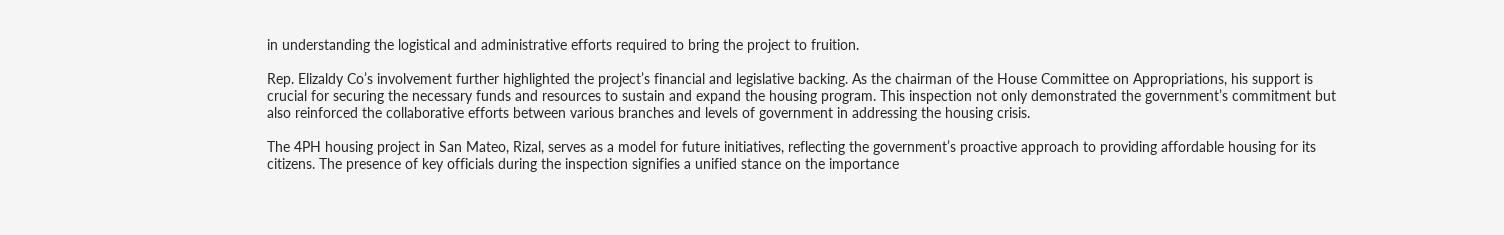in understanding the logistical and administrative efforts required to bring the project to fruition.

Rep. Elizaldy Co’s involvement further highlighted the project’s financial and legislative backing. As the chairman of the House Committee on Appropriations, his support is crucial for securing the necessary funds and resources to sustain and expand the housing program. This inspection not only demonstrated the government’s commitment but also reinforced the collaborative efforts between various branches and levels of government in addressing the housing crisis.

The 4PH housing project in San Mateo, Rizal, serves as a model for future initiatives, reflecting the government’s proactive approach to providing affordable housing for its citizens. The presence of key officials during the inspection signifies a unified stance on the importance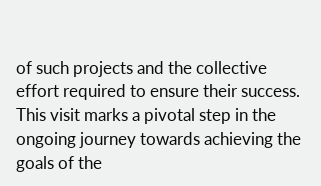of such projects and the collective effort required to ensure their success. This visit marks a pivotal step in the ongoing journey towards achieving the goals of the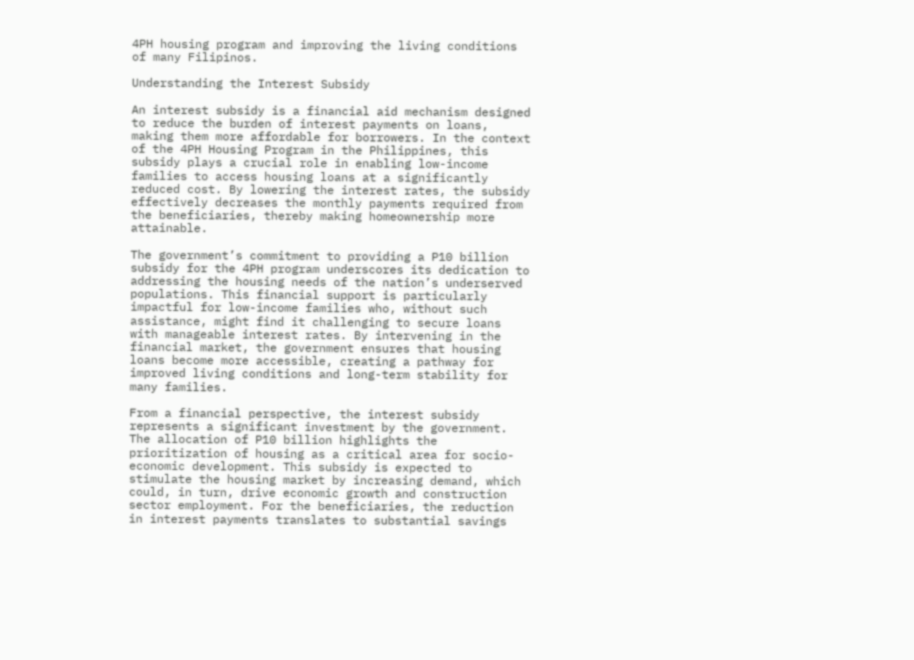4PH housing program and improving the living conditions of many Filipinos.

Understanding the Interest Subsidy

An interest subsidy is a financial aid mechanism designed to reduce the burden of interest payments on loans, making them more affordable for borrowers. In the context of the 4PH Housing Program in the Philippines, this subsidy plays a crucial role in enabling low-income families to access housing loans at a significantly reduced cost. By lowering the interest rates, the subsidy effectively decreases the monthly payments required from the beneficiaries, thereby making homeownership more attainable.

The government’s commitment to providing a P10 billion subsidy for the 4PH program underscores its dedication to addressing the housing needs of the nation’s underserved populations. This financial support is particularly impactful for low-income families who, without such assistance, might find it challenging to secure loans with manageable interest rates. By intervening in the financial market, the government ensures that housing loans become more accessible, creating a pathway for improved living conditions and long-term stability for many families.

From a financial perspective, the interest subsidy represents a significant investment by the government. The allocation of P10 billion highlights the prioritization of housing as a critical area for socio-economic development. This subsidy is expected to stimulate the housing market by increasing demand, which could, in turn, drive economic growth and construction sector employment. For the beneficiaries, the reduction in interest payments translates to substantial savings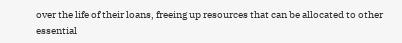over the life of their loans, freeing up resources that can be allocated to other essential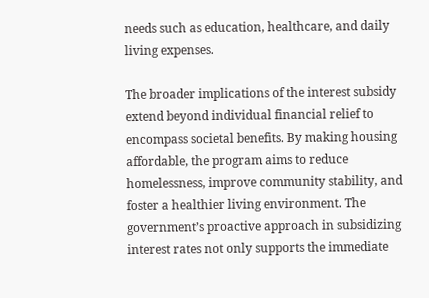needs such as education, healthcare, and daily living expenses.

The broader implications of the interest subsidy extend beyond individual financial relief to encompass societal benefits. By making housing affordable, the program aims to reduce homelessness, improve community stability, and foster a healthier living environment. The government’s proactive approach in subsidizing interest rates not only supports the immediate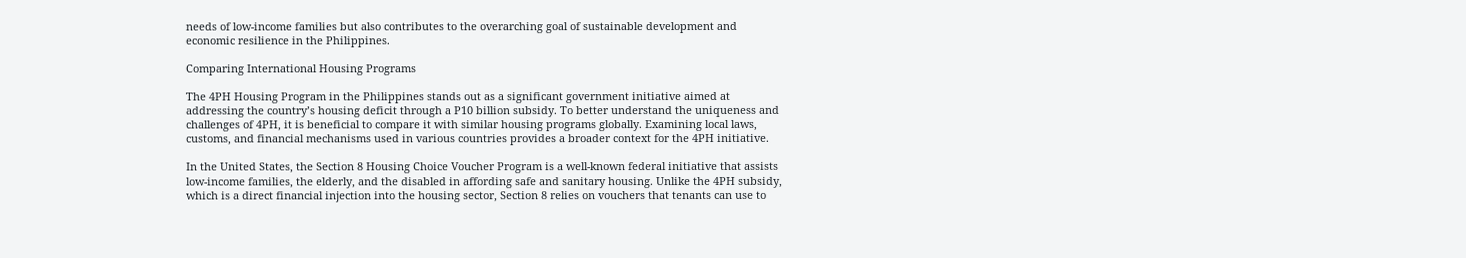needs of low-income families but also contributes to the overarching goal of sustainable development and economic resilience in the Philippines.

Comparing International Housing Programs

The 4PH Housing Program in the Philippines stands out as a significant government initiative aimed at addressing the country’s housing deficit through a P10 billion subsidy. To better understand the uniqueness and challenges of 4PH, it is beneficial to compare it with similar housing programs globally. Examining local laws, customs, and financial mechanisms used in various countries provides a broader context for the 4PH initiative.

In the United States, the Section 8 Housing Choice Voucher Program is a well-known federal initiative that assists low-income families, the elderly, and the disabled in affording safe and sanitary housing. Unlike the 4PH subsidy, which is a direct financial injection into the housing sector, Section 8 relies on vouchers that tenants can use to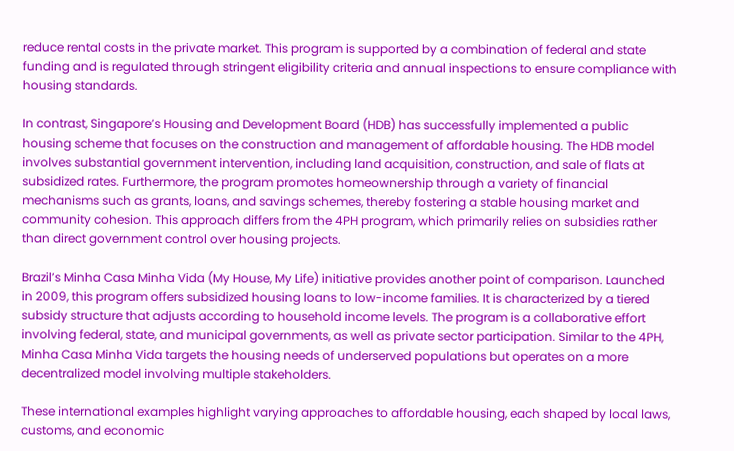reduce rental costs in the private market. This program is supported by a combination of federal and state funding and is regulated through stringent eligibility criteria and annual inspections to ensure compliance with housing standards.

In contrast, Singapore’s Housing and Development Board (HDB) has successfully implemented a public housing scheme that focuses on the construction and management of affordable housing. The HDB model involves substantial government intervention, including land acquisition, construction, and sale of flats at subsidized rates. Furthermore, the program promotes homeownership through a variety of financial mechanisms such as grants, loans, and savings schemes, thereby fostering a stable housing market and community cohesion. This approach differs from the 4PH program, which primarily relies on subsidies rather than direct government control over housing projects.

Brazil’s Minha Casa Minha Vida (My House, My Life) initiative provides another point of comparison. Launched in 2009, this program offers subsidized housing loans to low-income families. It is characterized by a tiered subsidy structure that adjusts according to household income levels. The program is a collaborative effort involving federal, state, and municipal governments, as well as private sector participation. Similar to the 4PH, Minha Casa Minha Vida targets the housing needs of underserved populations but operates on a more decentralized model involving multiple stakeholders.

These international examples highlight varying approaches to affordable housing, each shaped by local laws, customs, and economic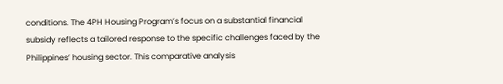conditions. The 4PH Housing Program’s focus on a substantial financial subsidy reflects a tailored response to the specific challenges faced by the Philippines’ housing sector. This comparative analysis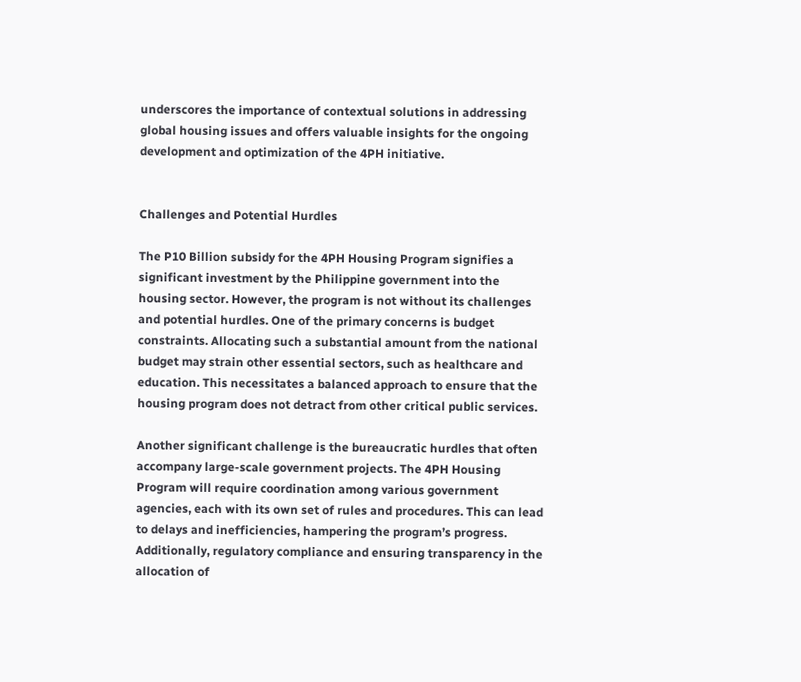underscores the importance of contextual solutions in addressing global housing issues and offers valuable insights for the ongoing development and optimization of the 4PH initiative.


Challenges and Potential Hurdles

The P10 Billion subsidy for the 4PH Housing Program signifies a significant investment by the Philippine government into the housing sector. However, the program is not without its challenges and potential hurdles. One of the primary concerns is budget constraints. Allocating such a substantial amount from the national budget may strain other essential sectors, such as healthcare and education. This necessitates a balanced approach to ensure that the housing program does not detract from other critical public services.

Another significant challenge is the bureaucratic hurdles that often accompany large-scale government projects. The 4PH Housing Program will require coordination among various government agencies, each with its own set of rules and procedures. This can lead to delays and inefficiencies, hampering the program’s progress. Additionally, regulatory compliance and ensuring transparency in the allocation of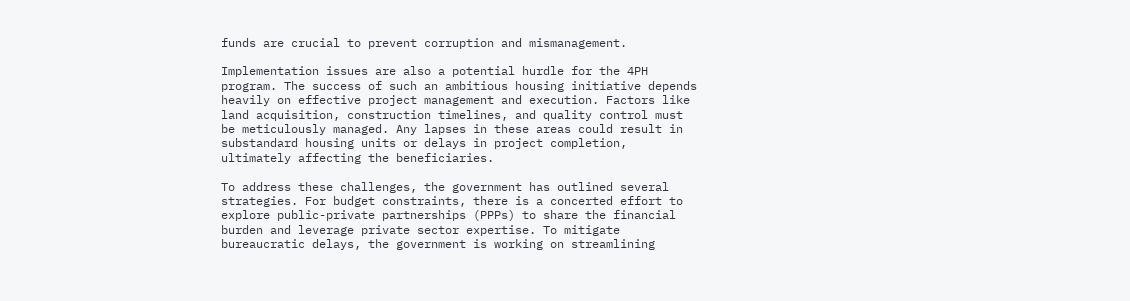funds are crucial to prevent corruption and mismanagement.

Implementation issues are also a potential hurdle for the 4PH program. The success of such an ambitious housing initiative depends heavily on effective project management and execution. Factors like land acquisition, construction timelines, and quality control must be meticulously managed. Any lapses in these areas could result in substandard housing units or delays in project completion, ultimately affecting the beneficiaries.

To address these challenges, the government has outlined several strategies. For budget constraints, there is a concerted effort to explore public-private partnerships (PPPs) to share the financial burden and leverage private sector expertise. To mitigate bureaucratic delays, the government is working on streamlining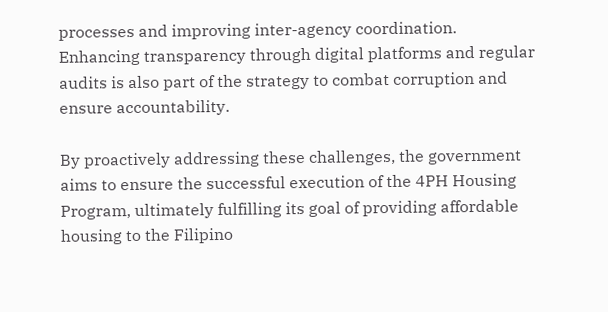processes and improving inter-agency coordination. Enhancing transparency through digital platforms and regular audits is also part of the strategy to combat corruption and ensure accountability.

By proactively addressing these challenges, the government aims to ensure the successful execution of the 4PH Housing Program, ultimately fulfilling its goal of providing affordable housing to the Filipino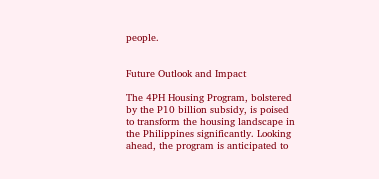people.


Future Outlook and Impact

The 4PH Housing Program, bolstered by the P10 billion subsidy, is poised to transform the housing landscape in the Philippines significantly. Looking ahead, the program is anticipated to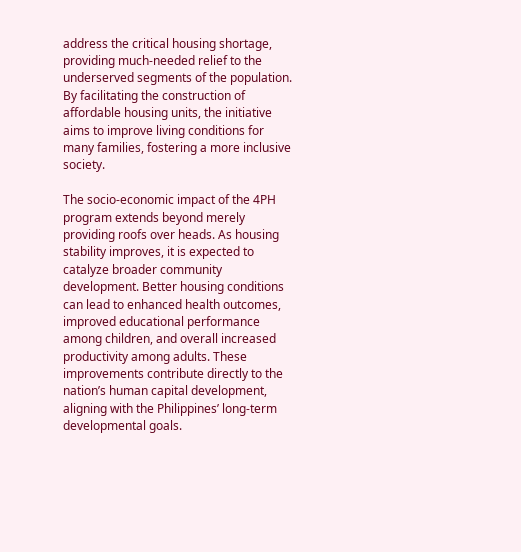address the critical housing shortage, providing much-needed relief to the underserved segments of the population. By facilitating the construction of affordable housing units, the initiative aims to improve living conditions for many families, fostering a more inclusive society.

The socio-economic impact of the 4PH program extends beyond merely providing roofs over heads. As housing stability improves, it is expected to catalyze broader community development. Better housing conditions can lead to enhanced health outcomes, improved educational performance among children, and overall increased productivity among adults. These improvements contribute directly to the nation’s human capital development, aligning with the Philippines’ long-term developmental goals.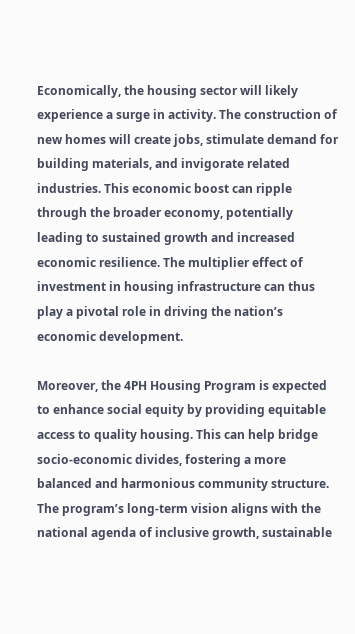Economically, the housing sector will likely experience a surge in activity. The construction of new homes will create jobs, stimulate demand for building materials, and invigorate related industries. This economic boost can ripple through the broader economy, potentially leading to sustained growth and increased economic resilience. The multiplier effect of investment in housing infrastructure can thus play a pivotal role in driving the nation’s economic development.

Moreover, the 4PH Housing Program is expected to enhance social equity by providing equitable access to quality housing. This can help bridge socio-economic divides, fostering a more balanced and harmonious community structure. The program’s long-term vision aligns with the national agenda of inclusive growth, sustainable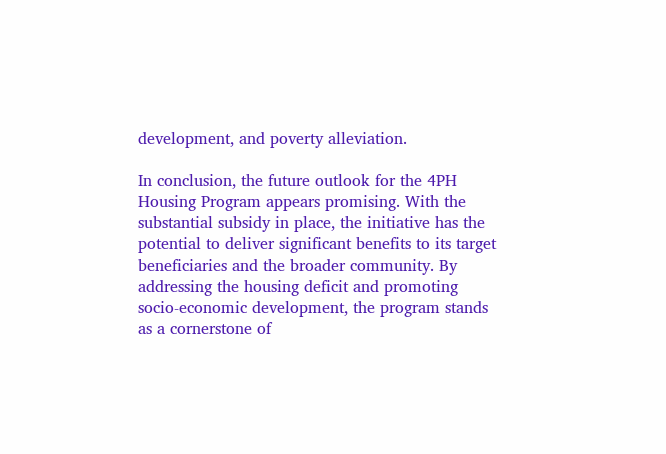development, and poverty alleviation.

In conclusion, the future outlook for the 4PH Housing Program appears promising. With the substantial subsidy in place, the initiative has the potential to deliver significant benefits to its target beneficiaries and the broader community. By addressing the housing deficit and promoting socio-economic development, the program stands as a cornerstone of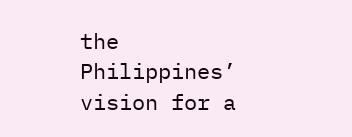the Philippines’ vision for a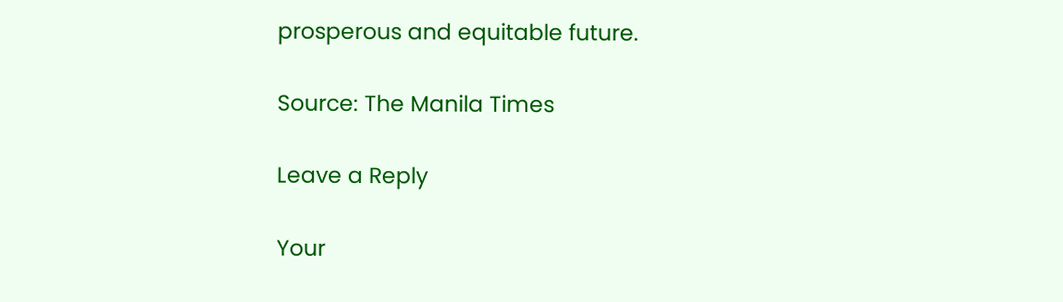prosperous and equitable future.

Source: The Manila Times

Leave a Reply

Your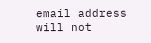email address will not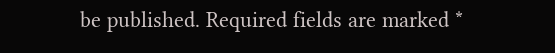be published. Required fields are marked *